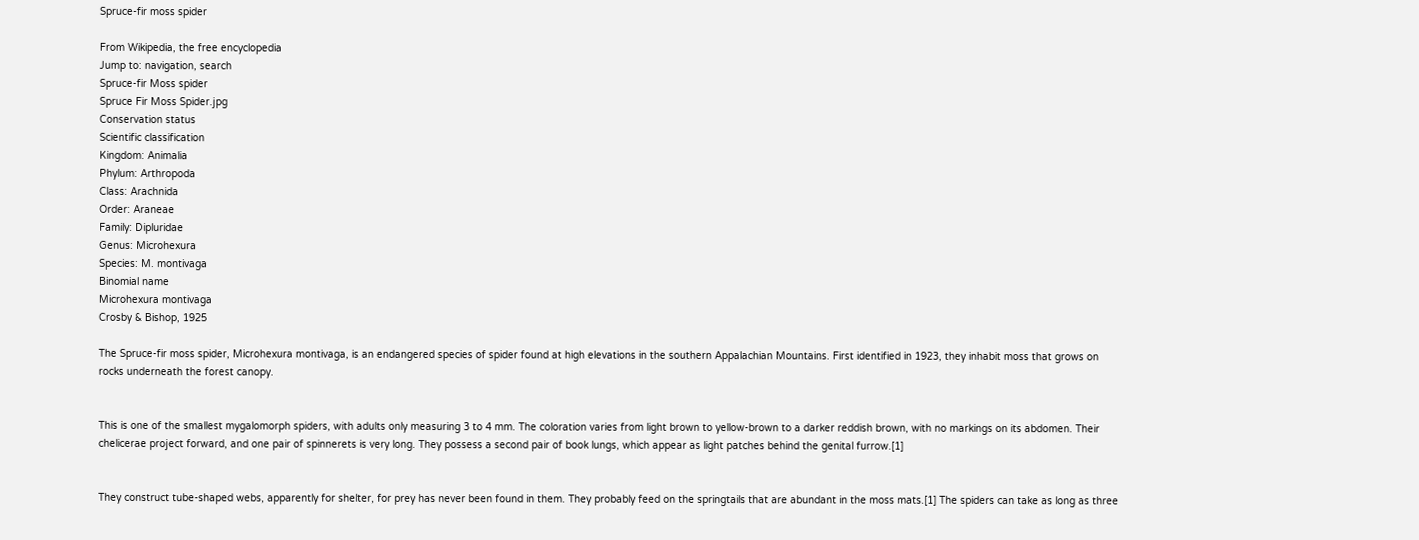Spruce-fir moss spider

From Wikipedia, the free encyclopedia
Jump to: navigation, search
Spruce-fir Moss spider
Spruce Fir Moss Spider.jpg
Conservation status
Scientific classification
Kingdom: Animalia
Phylum: Arthropoda
Class: Arachnida
Order: Araneae
Family: Dipluridae
Genus: Microhexura
Species: M. montivaga
Binomial name
Microhexura montivaga
Crosby & Bishop, 1925

The Spruce-fir moss spider, Microhexura montivaga, is an endangered species of spider found at high elevations in the southern Appalachian Mountains. First identified in 1923, they inhabit moss that grows on rocks underneath the forest canopy.


This is one of the smallest mygalomorph spiders, with adults only measuring 3 to 4 mm. The coloration varies from light brown to yellow-brown to a darker reddish brown, with no markings on its abdomen. Their chelicerae project forward, and one pair of spinnerets is very long. They possess a second pair of book lungs, which appear as light patches behind the genital furrow.[1]


They construct tube-shaped webs, apparently for shelter, for prey has never been found in them. They probably feed on the springtails that are abundant in the moss mats.[1] The spiders can take as long as three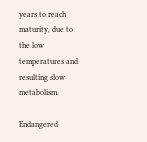years to reach maturity, due to the low temperatures and resulting slow metabolism.

Endangered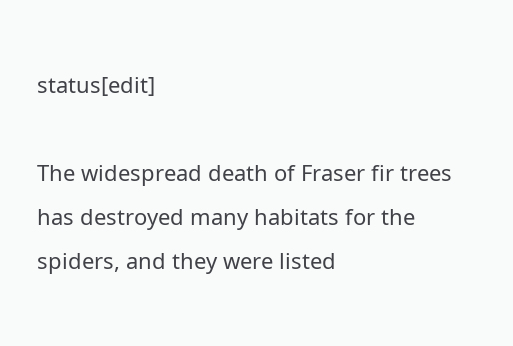status[edit]

The widespread death of Fraser fir trees has destroyed many habitats for the spiders, and they were listed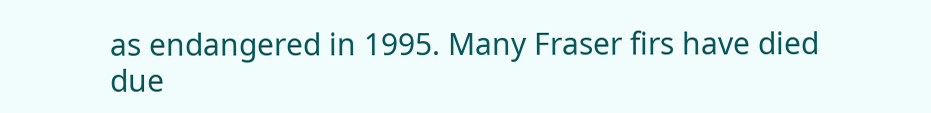as endangered in 1995. Many Fraser firs have died due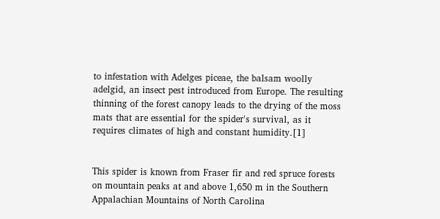to infestation with Adelges piceae, the balsam woolly adelgid, an insect pest introduced from Europe. The resulting thinning of the forest canopy leads to the drying of the moss mats that are essential for the spider's survival, as it requires climates of high and constant humidity.[1]


This spider is known from Fraser fir and red spruce forests on mountain peaks at and above 1,650 m in the Southern Appalachian Mountains of North Carolina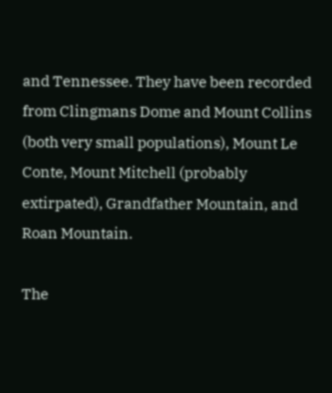and Tennessee. They have been recorded from Clingmans Dome and Mount Collins (both very small populations), Mount Le Conte, Mount Mitchell (probably extirpated), Grandfather Mountain, and Roan Mountain.

The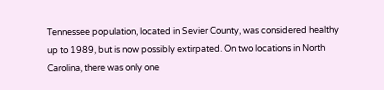Tennessee population, located in Sevier County, was considered healthy up to 1989, but is now possibly extirpated. On two locations in North Carolina, there was only one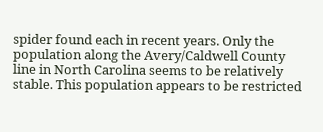spider found each in recent years. Only the population along the Avery/Caldwell County line in North Carolina seems to be relatively stable. This population appears to be restricted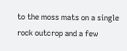to the moss mats on a single rock outcrop and a few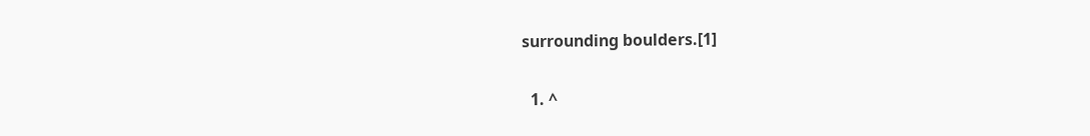surrounding boulders.[1]


  1. ^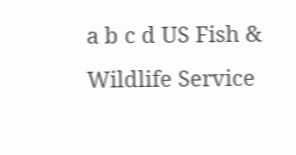a b c d US Fish & Wildlife Service